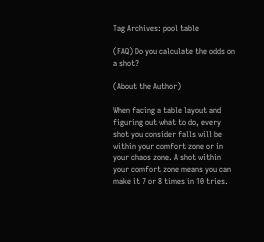Tag Archives: pool table

(FAQ) Do you calculate the odds on a shot?

(About the Author)

When facing a table layout and figuring out what to do, every shot you consider falls will be within your comfort zone or in your chaos zone. A shot within your comfort zone means you can make it 7 or 8 times in 10 tries.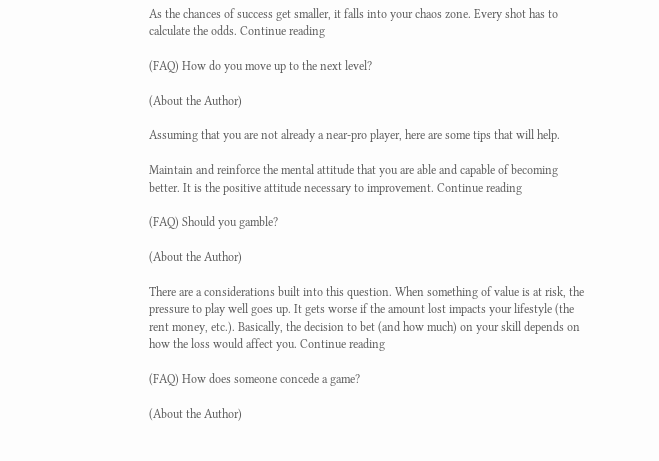As the chances of success get smaller, it falls into your chaos zone. Every shot has to calculate the odds. Continue reading

(FAQ) How do you move up to the next level?

(About the Author)

Assuming that you are not already a near-pro player, here are some tips that will help.

Maintain and reinforce the mental attitude that you are able and capable of becoming better. It is the positive attitude necessary to improvement. Continue reading

(FAQ) Should you gamble?

(About the Author)

There are a considerations built into this question. When something of value is at risk, the pressure to play well goes up. It gets worse if the amount lost impacts your lifestyle (the rent money, etc.). Basically, the decision to bet (and how much) on your skill depends on how the loss would affect you. Continue reading

(FAQ) How does someone concede a game?

(About the Author)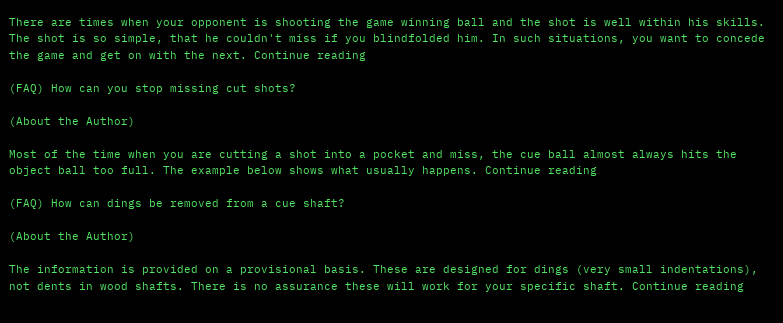There are times when your opponent is shooting the game winning ball and the shot is well within his skills. The shot is so simple, that he couldn't miss if you blindfolded him. In such situations, you want to concede the game and get on with the next. Continue reading

(FAQ) How can you stop missing cut shots?

(About the Author)

Most of the time when you are cutting a shot into a pocket and miss, the cue ball almost always hits the object ball too full. The example below shows what usually happens. Continue reading

(FAQ) How can dings be removed from a cue shaft?

(About the Author)

The information is provided on a provisional basis. These are designed for dings (very small indentations), not dents in wood shafts. There is no assurance these will work for your specific shaft. Continue reading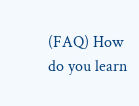(FAQ) How do you learn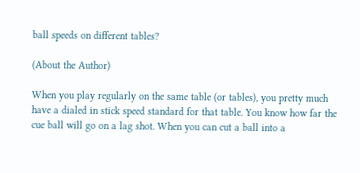ball speeds on different tables?

(About the Author)

When you play regularly on the same table (or tables), you pretty much have a dialed in stick speed standard for that table. You know how far the cue ball will go on a lag shot. When you can cut a ball into a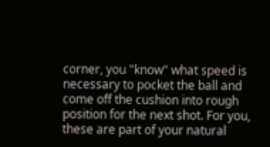corner, you "know" what speed is necessary to pocket the ball and come off the cushion into rough position for the next shot. For you, these are part of your natural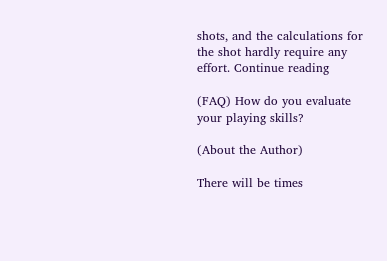shots, and the calculations for the shot hardly require any effort. Continue reading

(FAQ) How do you evaluate your playing skills?

(About the Author)

There will be times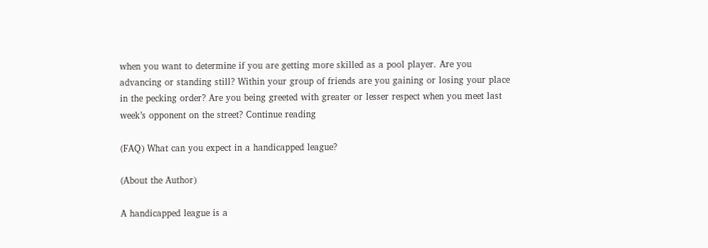when you want to determine if you are getting more skilled as a pool player. Are you advancing or standing still? Within your group of friends are you gaining or losing your place in the pecking order? Are you being greeted with greater or lesser respect when you meet last week’s opponent on the street? Continue reading

(FAQ) What can you expect in a handicapped league?

(About the Author)

A handicapped league is a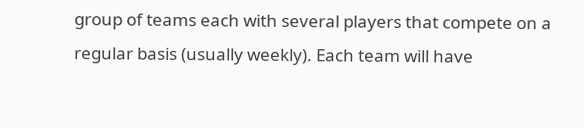group of teams each with several players that compete on a regular basis (usually weekly). Each team will have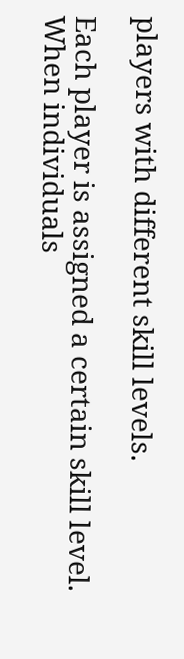players with different skill levels.

Each player is assigned a certain skill level. When individuals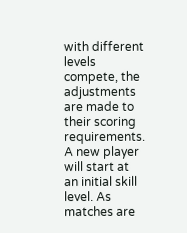with different levels compete, the adjustments are made to their scoring requirements. A new player will start at an initial skill level. As matches are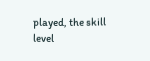played, the skill level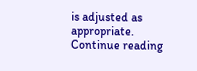is adjusted as appropriate. Continue reading